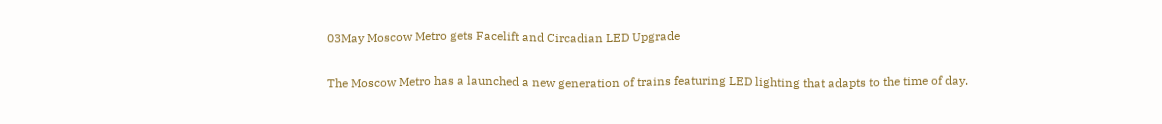03May Moscow Metro gets Facelift and Circadian LED Upgrade

The Moscow Metro has a launched a new generation of trains featuring LED lighting that adapts to the time of day.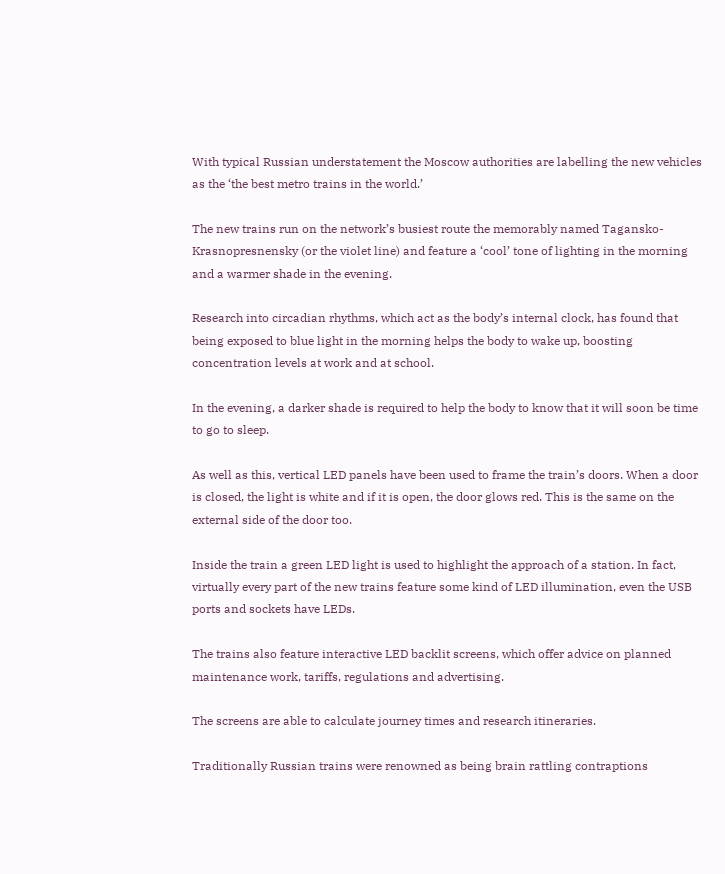With typical Russian understatement the Moscow authorities are labelling the new vehicles as the ‘the best metro trains in the world.’

The new trains run on the network’s busiest route the memorably named Tagansko-Krasnopresnensky (or the violet line) and feature a ‘cool’ tone of lighting in the morning and a warmer shade in the evening.

Research into circadian rhythms, which act as the body’s internal clock, has found that being exposed to blue light in the morning helps the body to wake up, boosting concentration levels at work and at school.

In the evening, a darker shade is required to help the body to know that it will soon be time to go to sleep.

As well as this, vertical LED panels have been used to frame the train’s doors. When a door is closed, the light is white and if it is open, the door glows red. This is the same on the external side of the door too.

Inside the train a green LED light is used to highlight the approach of a station. In fact, virtually every part of the new trains feature some kind of LED illumination, even the USB ports and sockets have LEDs.

The trains also feature interactive LED backlit screens, which offer advice on planned maintenance work, tariffs, regulations and advertising.

The screens are able to calculate journey times and research itineraries.

Traditionally Russian trains were renowned as being brain rattling contraptions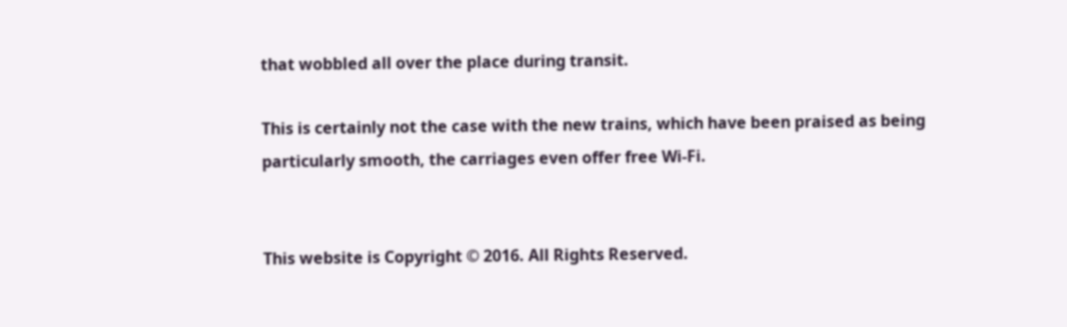that wobbled all over the place during transit.

This is certainly not the case with the new trains, which have been praised as being particularly smooth, the carriages even offer free Wi-Fi.


This website is Copyright © 2016. All Rights Reserved.